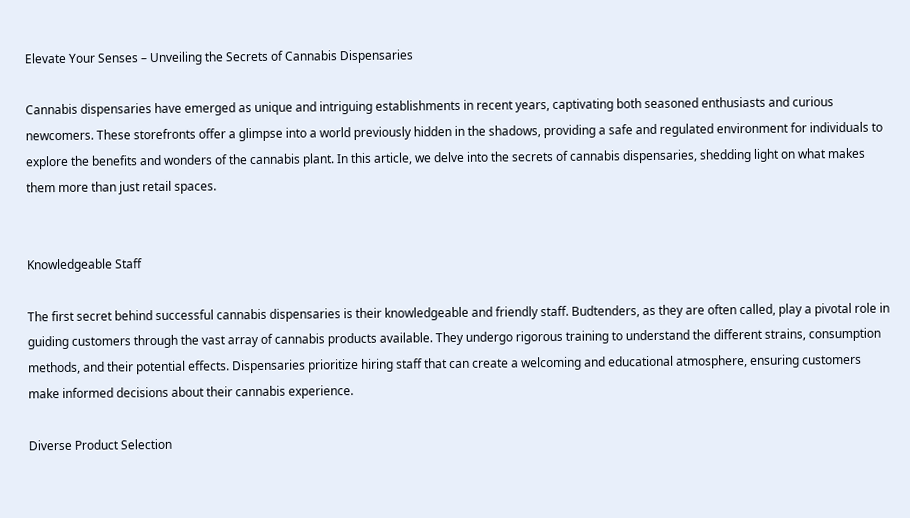Elevate Your Senses – Unveiling the Secrets of Cannabis Dispensaries

Cannabis dispensaries have emerged as unique and intriguing establishments in recent years, captivating both seasoned enthusiasts and curious newcomers. These storefronts offer a glimpse into a world previously hidden in the shadows, providing a safe and regulated environment for individuals to explore the benefits and wonders of the cannabis plant. In this article, we delve into the secrets of cannabis dispensaries, shedding light on what makes them more than just retail spaces.


Knowledgeable Staff

The first secret behind successful cannabis dispensaries is their knowledgeable and friendly staff. Budtenders, as they are often called, play a pivotal role in guiding customers through the vast array of cannabis products available. They undergo rigorous training to understand the different strains, consumption methods, and their potential effects. Dispensaries prioritize hiring staff that can create a welcoming and educational atmosphere, ensuring customers make informed decisions about their cannabis experience.

Diverse Product Selection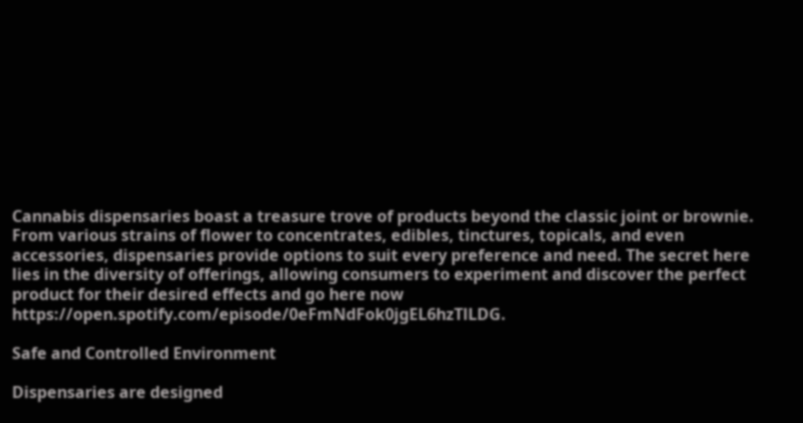Cannabis dispensaries boast a treasure trove of products beyond the classic joint or brownie. From various strains of flower to concentrates, edibles, tinctures, topicals, and even accessories, dispensaries provide options to suit every preference and need. The secret here lies in the diversity of offerings, allowing consumers to experiment and discover the perfect product for their desired effects and go here now https://open.spotify.com/episode/0eFmNdFok0jgEL6hzTlLDG.

Safe and Controlled Environment

Dispensaries are designed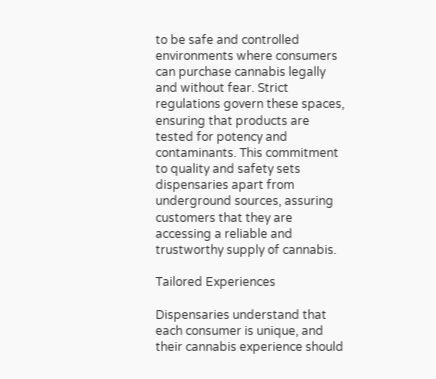to be safe and controlled environments where consumers can purchase cannabis legally and without fear. Strict regulations govern these spaces, ensuring that products are tested for potency and contaminants. This commitment to quality and safety sets dispensaries apart from underground sources, assuring customers that they are accessing a reliable and trustworthy supply of cannabis.

Tailored Experiences

Dispensaries understand that each consumer is unique, and their cannabis experience should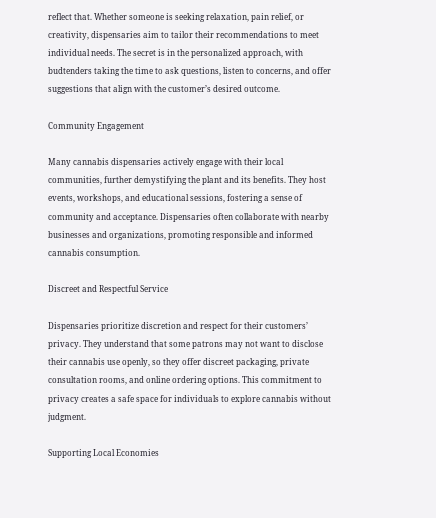reflect that. Whether someone is seeking relaxation, pain relief, or creativity, dispensaries aim to tailor their recommendations to meet individual needs. The secret is in the personalized approach, with budtenders taking the time to ask questions, listen to concerns, and offer suggestions that align with the customer’s desired outcome.

Community Engagement

Many cannabis dispensaries actively engage with their local communities, further demystifying the plant and its benefits. They host events, workshops, and educational sessions, fostering a sense of community and acceptance. Dispensaries often collaborate with nearby businesses and organizations, promoting responsible and informed cannabis consumption.

Discreet and Respectful Service

Dispensaries prioritize discretion and respect for their customers’ privacy. They understand that some patrons may not want to disclose their cannabis use openly, so they offer discreet packaging, private consultation rooms, and online ordering options. This commitment to privacy creates a safe space for individuals to explore cannabis without judgment.

Supporting Local Economies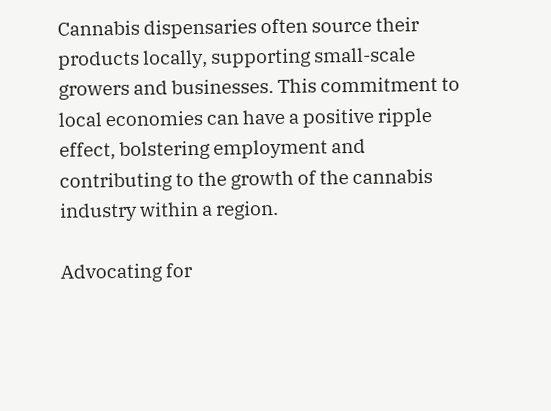Cannabis dispensaries often source their products locally, supporting small-scale growers and businesses. This commitment to local economies can have a positive ripple effect, bolstering employment and contributing to the growth of the cannabis industry within a region.

Advocating for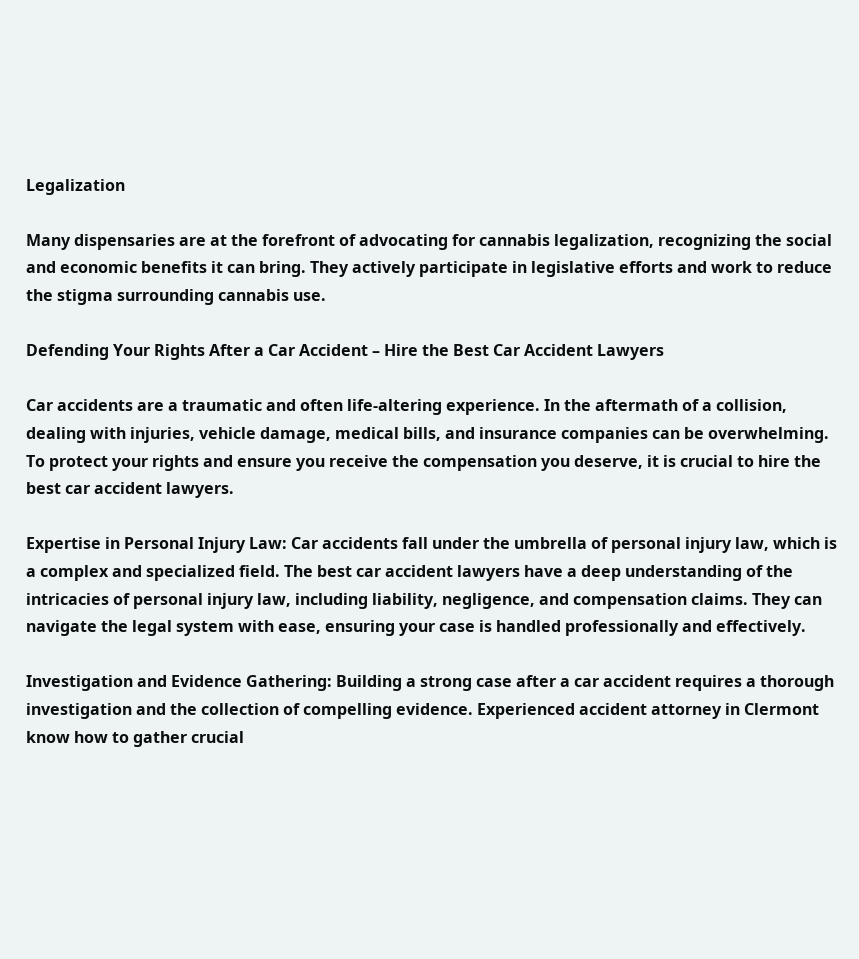Legalization

Many dispensaries are at the forefront of advocating for cannabis legalization, recognizing the social and economic benefits it can bring. They actively participate in legislative efforts and work to reduce the stigma surrounding cannabis use.

Defending Your Rights After a Car Accident – Hire the Best Car Accident Lawyers

Car accidents are a traumatic and often life-altering experience. In the aftermath of a collision, dealing with injuries, vehicle damage, medical bills, and insurance companies can be overwhelming. To protect your rights and ensure you receive the compensation you deserve, it is crucial to hire the best car accident lawyers.

Expertise in Personal Injury Law: Car accidents fall under the umbrella of personal injury law, which is a complex and specialized field. The best car accident lawyers have a deep understanding of the intricacies of personal injury law, including liability, negligence, and compensation claims. They can navigate the legal system with ease, ensuring your case is handled professionally and effectively.

Investigation and Evidence Gathering: Building a strong case after a car accident requires a thorough investigation and the collection of compelling evidence. Experienced accident attorney in Clermont know how to gather crucial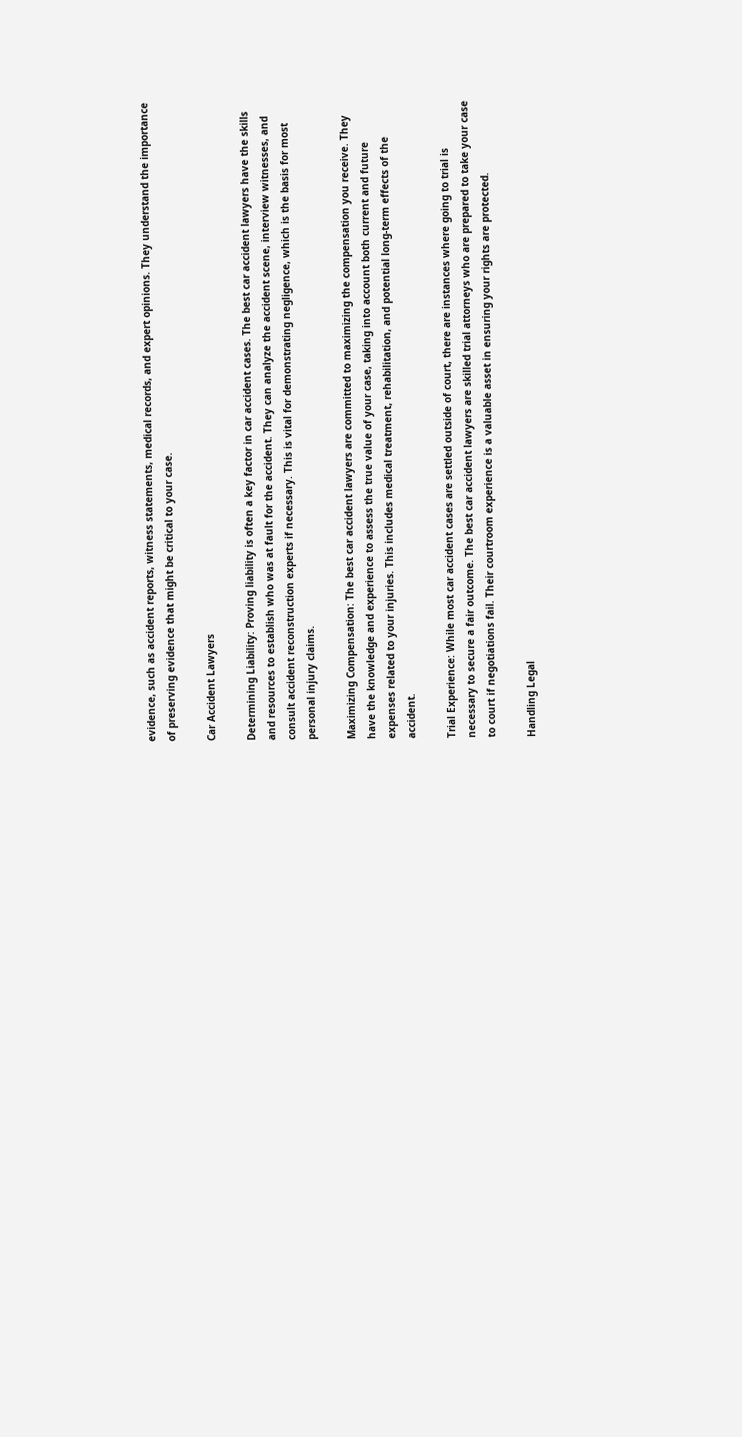evidence, such as accident reports, witness statements, medical records, and expert opinions. They understand the importance of preserving evidence that might be critical to your case.

Car Accident Lawyers

Determining Liability: Proving liability is often a key factor in car accident cases. The best car accident lawyers have the skills and resources to establish who was at fault for the accident. They can analyze the accident scene, interview witnesses, and consult accident reconstruction experts if necessary. This is vital for demonstrating negligence, which is the basis for most personal injury claims.

Maximizing Compensation: The best car accident lawyers are committed to maximizing the compensation you receive. They have the knowledge and experience to assess the true value of your case, taking into account both current and future expenses related to your injuries. This includes medical treatment, rehabilitation, and potential long-term effects of the accident.

Trial Experience: While most car accident cases are settled outside of court, there are instances where going to trial is necessary to secure a fair outcome. The best car accident lawyers are skilled trial attorneys who are prepared to take your case to court if negotiations fail. Their courtroom experience is a valuable asset in ensuring your rights are protected.

Handling Legal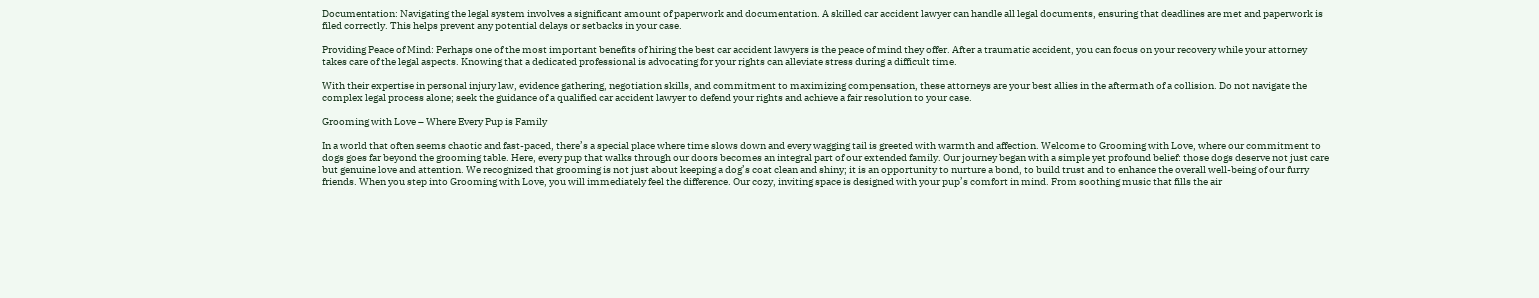Documentation: Navigating the legal system involves a significant amount of paperwork and documentation. A skilled car accident lawyer can handle all legal documents, ensuring that deadlines are met and paperwork is filed correctly. This helps prevent any potential delays or setbacks in your case.

Providing Peace of Mind: Perhaps one of the most important benefits of hiring the best car accident lawyers is the peace of mind they offer. After a traumatic accident, you can focus on your recovery while your attorney takes care of the legal aspects. Knowing that a dedicated professional is advocating for your rights can alleviate stress during a difficult time.

With their expertise in personal injury law, evidence gathering, negotiation skills, and commitment to maximizing compensation, these attorneys are your best allies in the aftermath of a collision. Do not navigate the complex legal process alone; seek the guidance of a qualified car accident lawyer to defend your rights and achieve a fair resolution to your case.

Grooming with Love – Where Every Pup is Family

In a world that often seems chaotic and fast-paced, there’s a special place where time slows down and every wagging tail is greeted with warmth and affection. Welcome to Grooming with Love, where our commitment to dogs goes far beyond the grooming table. Here, every pup that walks through our doors becomes an integral part of our extended family. Our journey began with a simple yet profound belief: those dogs deserve not just care but genuine love and attention. We recognized that grooming is not just about keeping a dog’s coat clean and shiny; it is an opportunity to nurture a bond, to build trust and to enhance the overall well-being of our furry friends. When you step into Grooming with Love, you will immediately feel the difference. Our cozy, inviting space is designed with your pup’s comfort in mind. From soothing music that fills the air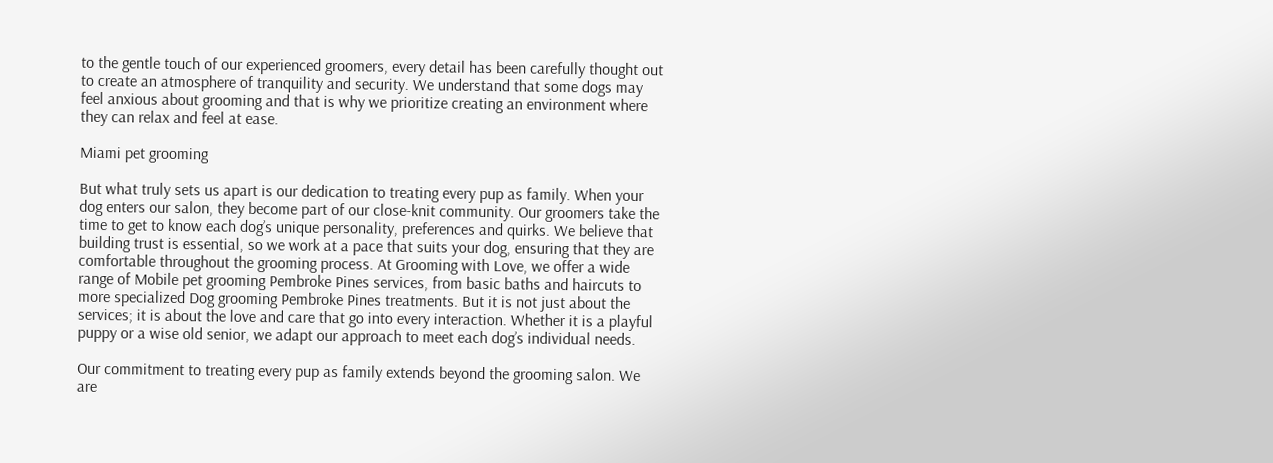to the gentle touch of our experienced groomers, every detail has been carefully thought out to create an atmosphere of tranquility and security. We understand that some dogs may feel anxious about grooming and that is why we prioritize creating an environment where they can relax and feel at ease.

Miami pet grooming

But what truly sets us apart is our dedication to treating every pup as family. When your dog enters our salon, they become part of our close-knit community. Our groomers take the time to get to know each dog’s unique personality, preferences and quirks. We believe that building trust is essential, so we work at a pace that suits your dog, ensuring that they are comfortable throughout the grooming process. At Grooming with Love, we offer a wide range of Mobile pet grooming Pembroke Pines services, from basic baths and haircuts to more specialized Dog grooming Pembroke Pines treatments. But it is not just about the services; it is about the love and care that go into every interaction. Whether it is a playful puppy or a wise old senior, we adapt our approach to meet each dog’s individual needs.

Our commitment to treating every pup as family extends beyond the grooming salon. We are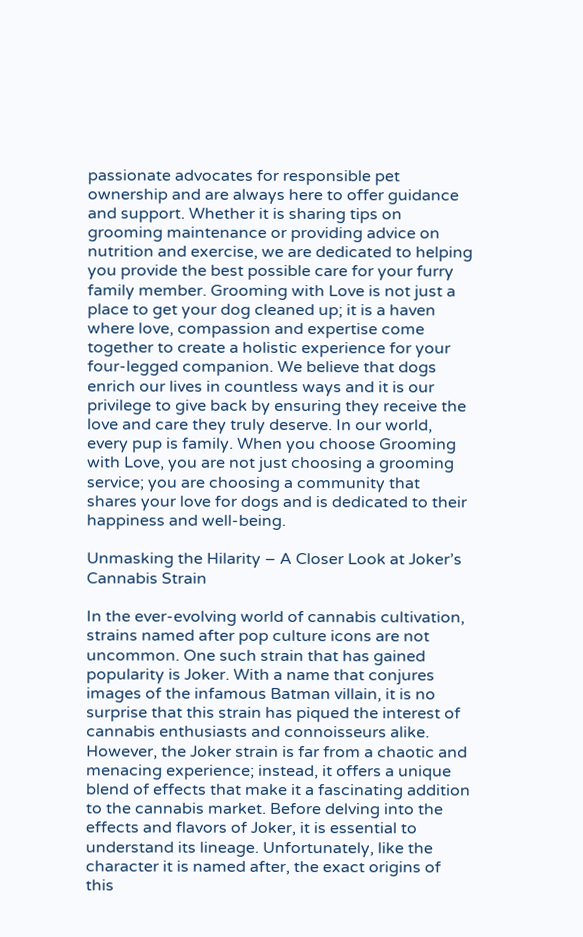passionate advocates for responsible pet ownership and are always here to offer guidance and support. Whether it is sharing tips on grooming maintenance or providing advice on nutrition and exercise, we are dedicated to helping you provide the best possible care for your furry family member. Grooming with Love is not just a place to get your dog cleaned up; it is a haven where love, compassion and expertise come together to create a holistic experience for your four-legged companion. We believe that dogs enrich our lives in countless ways and it is our privilege to give back by ensuring they receive the love and care they truly deserve. In our world, every pup is family. When you choose Grooming with Love, you are not just choosing a grooming service; you are choosing a community that shares your love for dogs and is dedicated to their happiness and well-being.

Unmasking the Hilarity – A Closer Look at Joker’s Cannabis Strain

In the ever-evolving world of cannabis cultivation, strains named after pop culture icons are not uncommon. One such strain that has gained popularity is Joker. With a name that conjures images of the infamous Batman villain, it is no surprise that this strain has piqued the interest of cannabis enthusiasts and connoisseurs alike. However, the Joker strain is far from a chaotic and menacing experience; instead, it offers a unique blend of effects that make it a fascinating addition to the cannabis market. Before delving into the effects and flavors of Joker, it is essential to understand its lineage. Unfortunately, like the character it is named after, the exact origins of this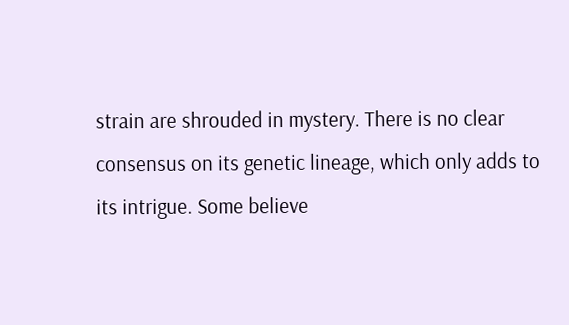strain are shrouded in mystery. There is no clear consensus on its genetic lineage, which only adds to its intrigue. Some believe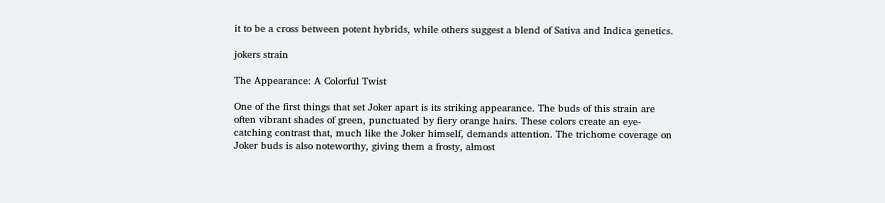it to be a cross between potent hybrids, while others suggest a blend of Sativa and Indica genetics.

jokers strain

The Appearance: A Colorful Twist

One of the first things that set Joker apart is its striking appearance. The buds of this strain are often vibrant shades of green, punctuated by fiery orange hairs. These colors create an eye-catching contrast that, much like the Joker himself, demands attention. The trichome coverage on Joker buds is also noteworthy, giving them a frosty, almost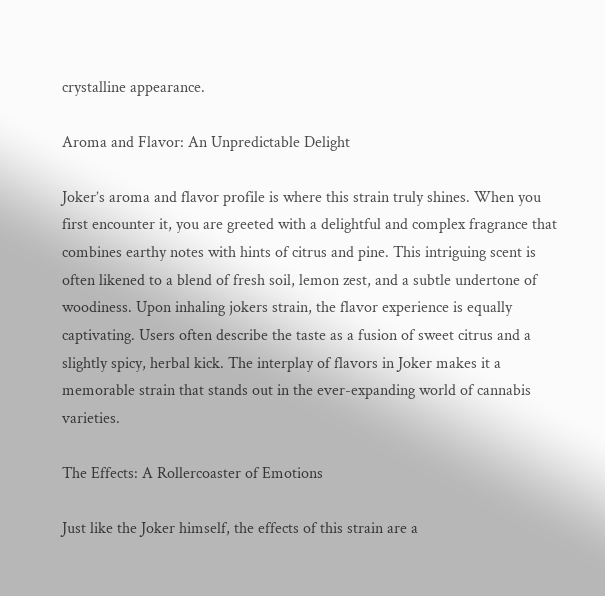crystalline appearance.

Aroma and Flavor: An Unpredictable Delight

Joker’s aroma and flavor profile is where this strain truly shines. When you first encounter it, you are greeted with a delightful and complex fragrance that combines earthy notes with hints of citrus and pine. This intriguing scent is often likened to a blend of fresh soil, lemon zest, and a subtle undertone of woodiness. Upon inhaling jokers strain, the flavor experience is equally captivating. Users often describe the taste as a fusion of sweet citrus and a slightly spicy, herbal kick. The interplay of flavors in Joker makes it a memorable strain that stands out in the ever-expanding world of cannabis varieties.

The Effects: A Rollercoaster of Emotions

Just like the Joker himself, the effects of this strain are a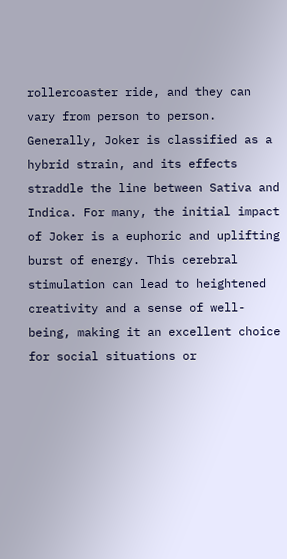rollercoaster ride, and they can vary from person to person. Generally, Joker is classified as a hybrid strain, and its effects straddle the line between Sativa and Indica. For many, the initial impact of Joker is a euphoric and uplifting burst of energy. This cerebral stimulation can lead to heightened creativity and a sense of well-being, making it an excellent choice for social situations or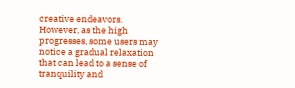creative endeavors. However, as the high progresses, some users may notice a gradual relaxation that can lead to a sense of tranquility and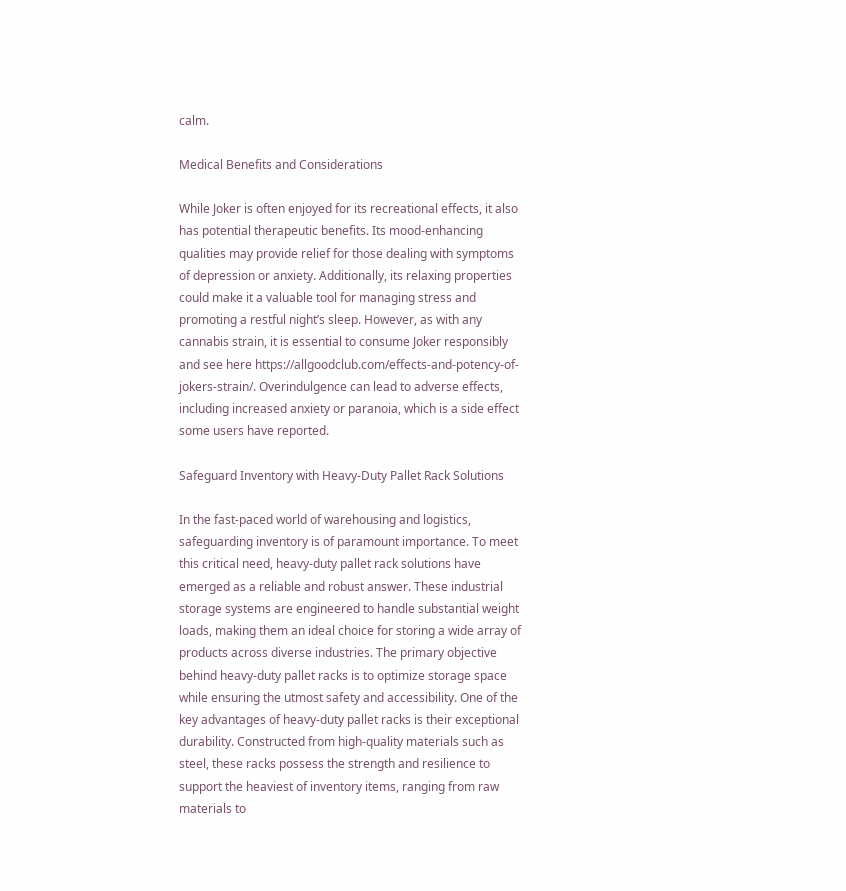calm.

Medical Benefits and Considerations

While Joker is often enjoyed for its recreational effects, it also has potential therapeutic benefits. Its mood-enhancing qualities may provide relief for those dealing with symptoms of depression or anxiety. Additionally, its relaxing properties could make it a valuable tool for managing stress and promoting a restful night’s sleep. However, as with any cannabis strain, it is essential to consume Joker responsibly and see here https://allgoodclub.com/effects-and-potency-of-jokers-strain/. Overindulgence can lead to adverse effects, including increased anxiety or paranoia, which is a side effect some users have reported.

Safeguard Inventory with Heavy-Duty Pallet Rack Solutions

In the fast-paced world of warehousing and logistics, safeguarding inventory is of paramount importance. To meet this critical need, heavy-duty pallet rack solutions have emerged as a reliable and robust answer. These industrial storage systems are engineered to handle substantial weight loads, making them an ideal choice for storing a wide array of products across diverse industries. The primary objective behind heavy-duty pallet racks is to optimize storage space while ensuring the utmost safety and accessibility. One of the key advantages of heavy-duty pallet racks is their exceptional durability. Constructed from high-quality materials such as steel, these racks possess the strength and resilience to support the heaviest of inventory items, ranging from raw materials to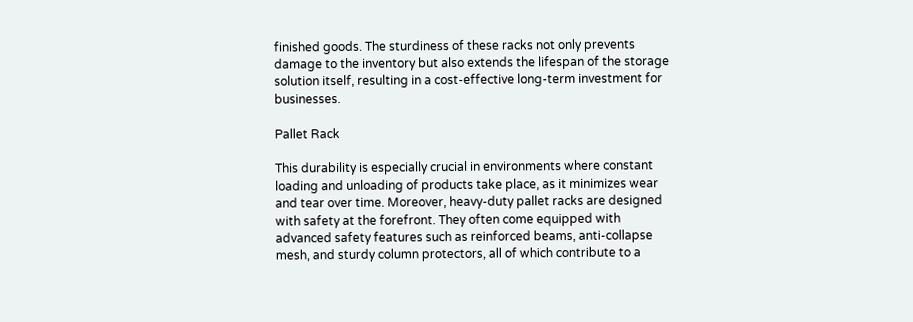finished goods. The sturdiness of these racks not only prevents damage to the inventory but also extends the lifespan of the storage solution itself, resulting in a cost-effective long-term investment for businesses.

Pallet Rack

This durability is especially crucial in environments where constant loading and unloading of products take place, as it minimizes wear and tear over time. Moreover, heavy-duty pallet racks are designed with safety at the forefront. They often come equipped with advanced safety features such as reinforced beams, anti-collapse mesh, and sturdy column protectors, all of which contribute to a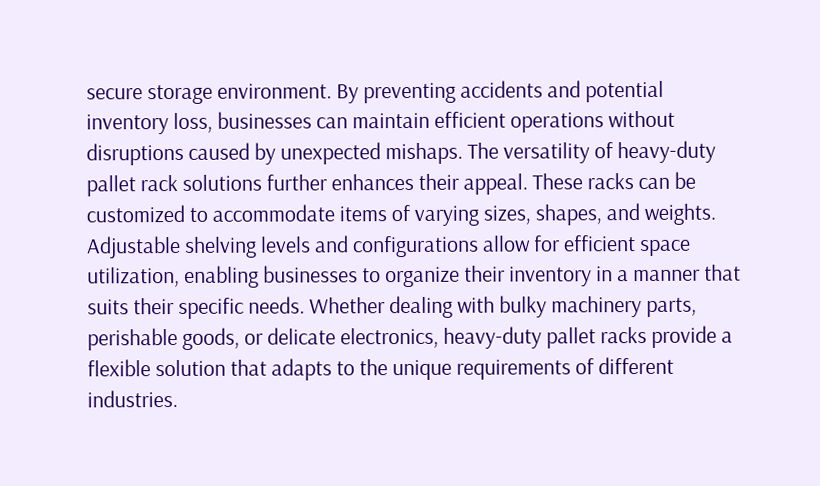secure storage environment. By preventing accidents and potential inventory loss, businesses can maintain efficient operations without disruptions caused by unexpected mishaps. The versatility of heavy-duty pallet rack solutions further enhances their appeal. These racks can be customized to accommodate items of varying sizes, shapes, and weights. Adjustable shelving levels and configurations allow for efficient space utilization, enabling businesses to organize their inventory in a manner that suits their specific needs. Whether dealing with bulky machinery parts, perishable goods, or delicate electronics, heavy-duty pallet racks provide a flexible solution that adapts to the unique requirements of different industries.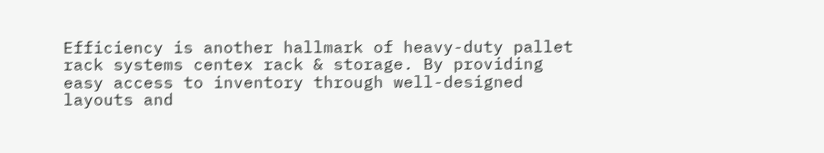Efficiency is another hallmark of heavy-duty pallet rack systems centex rack & storage. By providing easy access to inventory through well-designed layouts and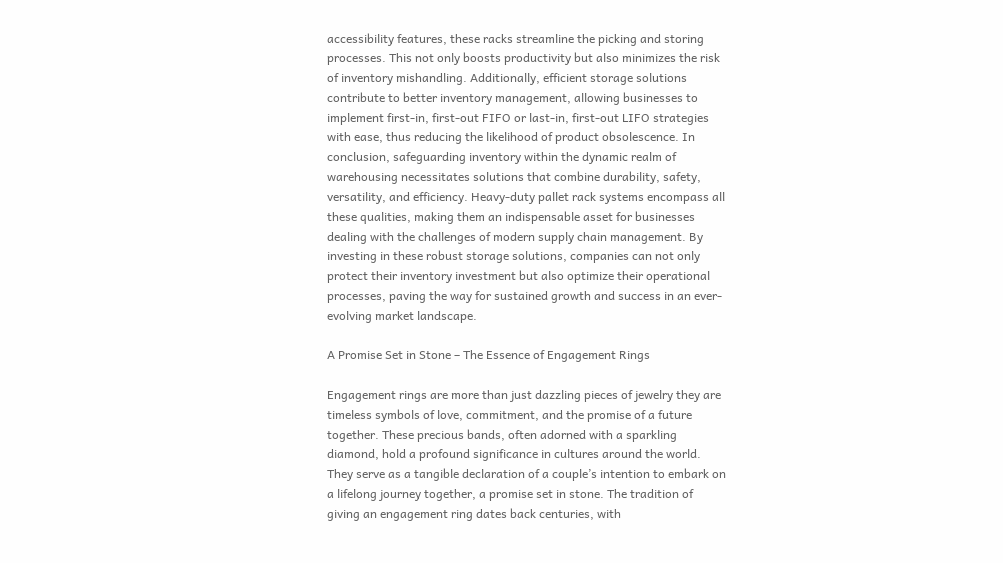accessibility features, these racks streamline the picking and storing processes. This not only boosts productivity but also minimizes the risk of inventory mishandling. Additionally, efficient storage solutions contribute to better inventory management, allowing businesses to implement first-in, first-out FIFO or last-in, first-out LIFO strategies with ease, thus reducing the likelihood of product obsolescence. In conclusion, safeguarding inventory within the dynamic realm of warehousing necessitates solutions that combine durability, safety, versatility, and efficiency. Heavy-duty pallet rack systems encompass all these qualities, making them an indispensable asset for businesses dealing with the challenges of modern supply chain management. By investing in these robust storage solutions, companies can not only protect their inventory investment but also optimize their operational processes, paving the way for sustained growth and success in an ever-evolving market landscape.

A Promise Set in Stone – The Essence of Engagement Rings

Engagement rings are more than just dazzling pieces of jewelry they are timeless symbols of love, commitment, and the promise of a future together. These precious bands, often adorned with a sparkling diamond, hold a profound significance in cultures around the world. They serve as a tangible declaration of a couple’s intention to embark on a lifelong journey together, a promise set in stone. The tradition of giving an engagement ring dates back centuries, with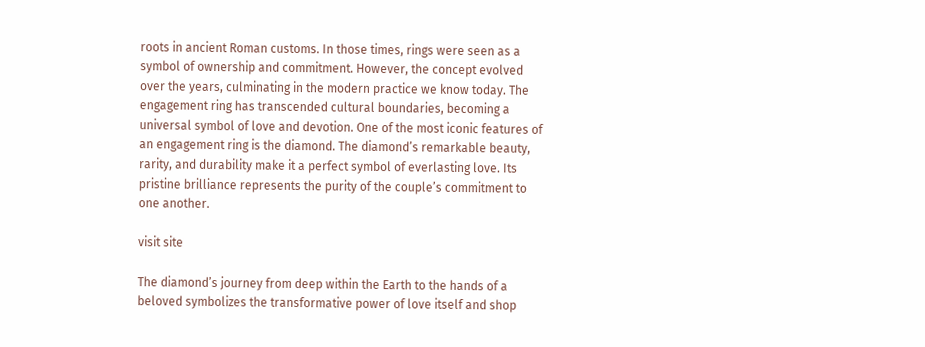roots in ancient Roman customs. In those times, rings were seen as a symbol of ownership and commitment. However, the concept evolved over the years, culminating in the modern practice we know today. The engagement ring has transcended cultural boundaries, becoming a universal symbol of love and devotion. One of the most iconic features of an engagement ring is the diamond. The diamond’s remarkable beauty, rarity, and durability make it a perfect symbol of everlasting love. Its pristine brilliance represents the purity of the couple’s commitment to one another.

visit site

The diamond’s journey from deep within the Earth to the hands of a beloved symbolizes the transformative power of love itself and shop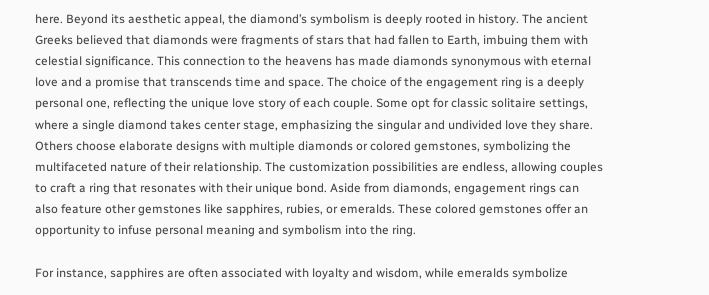here. Beyond its aesthetic appeal, the diamond’s symbolism is deeply rooted in history. The ancient Greeks believed that diamonds were fragments of stars that had fallen to Earth, imbuing them with celestial significance. This connection to the heavens has made diamonds synonymous with eternal love and a promise that transcends time and space. The choice of the engagement ring is a deeply personal one, reflecting the unique love story of each couple. Some opt for classic solitaire settings, where a single diamond takes center stage, emphasizing the singular and undivided love they share. Others choose elaborate designs with multiple diamonds or colored gemstones, symbolizing the multifaceted nature of their relationship. The customization possibilities are endless, allowing couples to craft a ring that resonates with their unique bond. Aside from diamonds, engagement rings can also feature other gemstones like sapphires, rubies, or emeralds. These colored gemstones offer an opportunity to infuse personal meaning and symbolism into the ring.

For instance, sapphires are often associated with loyalty and wisdom, while emeralds symbolize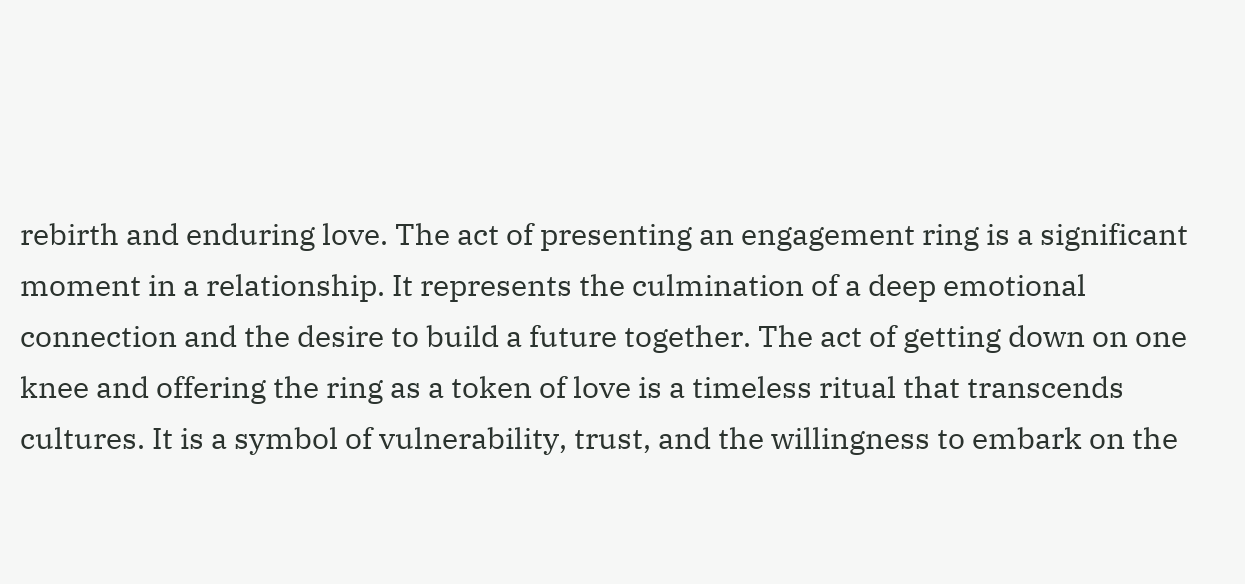rebirth and enduring love. The act of presenting an engagement ring is a significant moment in a relationship. It represents the culmination of a deep emotional connection and the desire to build a future together. The act of getting down on one knee and offering the ring as a token of love is a timeless ritual that transcends cultures. It is a symbol of vulnerability, trust, and the willingness to embark on the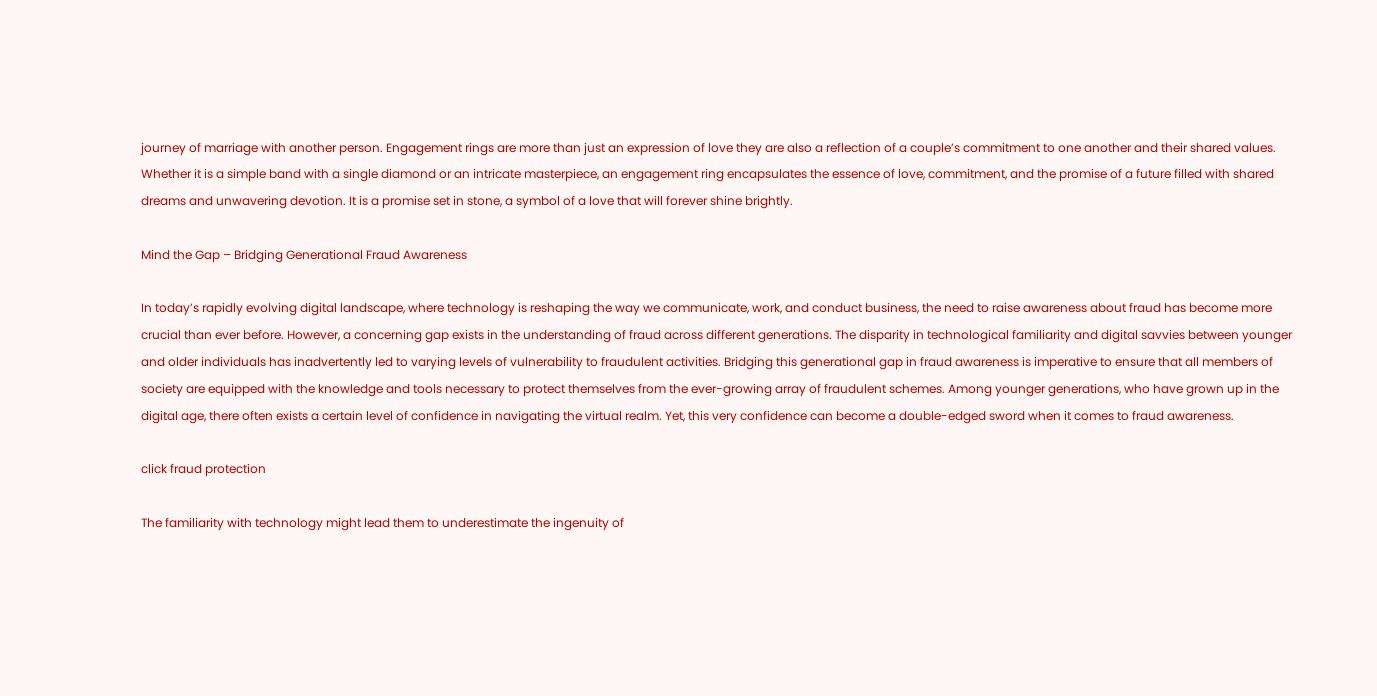journey of marriage with another person. Engagement rings are more than just an expression of love they are also a reflection of a couple’s commitment to one another and their shared values. Whether it is a simple band with a single diamond or an intricate masterpiece, an engagement ring encapsulates the essence of love, commitment, and the promise of a future filled with shared dreams and unwavering devotion. It is a promise set in stone, a symbol of a love that will forever shine brightly.

Mind the Gap – Bridging Generational Fraud Awareness

In today’s rapidly evolving digital landscape, where technology is reshaping the way we communicate, work, and conduct business, the need to raise awareness about fraud has become more crucial than ever before. However, a concerning gap exists in the understanding of fraud across different generations. The disparity in technological familiarity and digital savvies between younger and older individuals has inadvertently led to varying levels of vulnerability to fraudulent activities. Bridging this generational gap in fraud awareness is imperative to ensure that all members of society are equipped with the knowledge and tools necessary to protect themselves from the ever-growing array of fraudulent schemes. Among younger generations, who have grown up in the digital age, there often exists a certain level of confidence in navigating the virtual realm. Yet, this very confidence can become a double-edged sword when it comes to fraud awareness.

click fraud protection

The familiarity with technology might lead them to underestimate the ingenuity of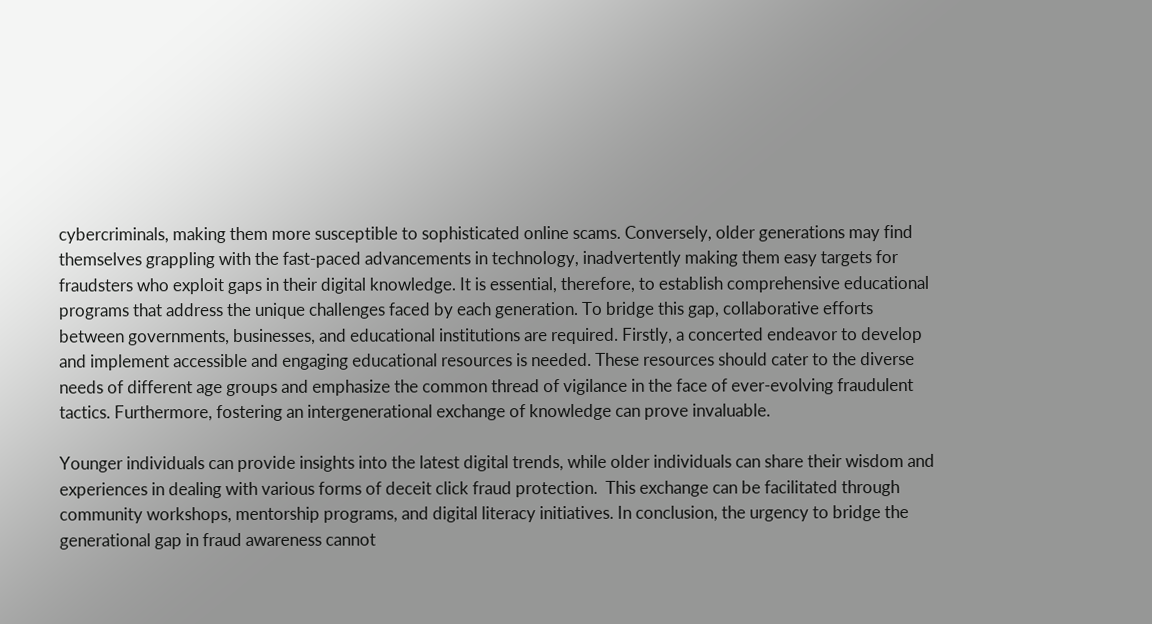cybercriminals, making them more susceptible to sophisticated online scams. Conversely, older generations may find themselves grappling with the fast-paced advancements in technology, inadvertently making them easy targets for fraudsters who exploit gaps in their digital knowledge. It is essential, therefore, to establish comprehensive educational programs that address the unique challenges faced by each generation. To bridge this gap, collaborative efforts between governments, businesses, and educational institutions are required. Firstly, a concerted endeavor to develop and implement accessible and engaging educational resources is needed. These resources should cater to the diverse needs of different age groups and emphasize the common thread of vigilance in the face of ever-evolving fraudulent tactics. Furthermore, fostering an intergenerational exchange of knowledge can prove invaluable.

Younger individuals can provide insights into the latest digital trends, while older individuals can share their wisdom and experiences in dealing with various forms of deceit click fraud protection.  This exchange can be facilitated through community workshops, mentorship programs, and digital literacy initiatives. In conclusion, the urgency to bridge the generational gap in fraud awareness cannot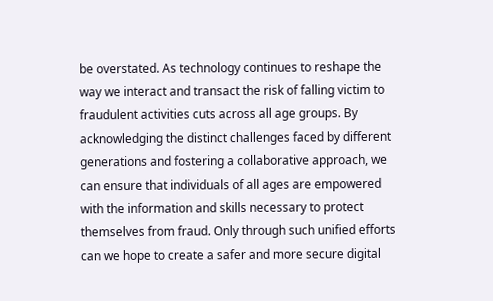be overstated. As technology continues to reshape the way we interact and transact the risk of falling victim to fraudulent activities cuts across all age groups. By acknowledging the distinct challenges faced by different generations and fostering a collaborative approach, we can ensure that individuals of all ages are empowered with the information and skills necessary to protect themselves from fraud. Only through such unified efforts can we hope to create a safer and more secure digital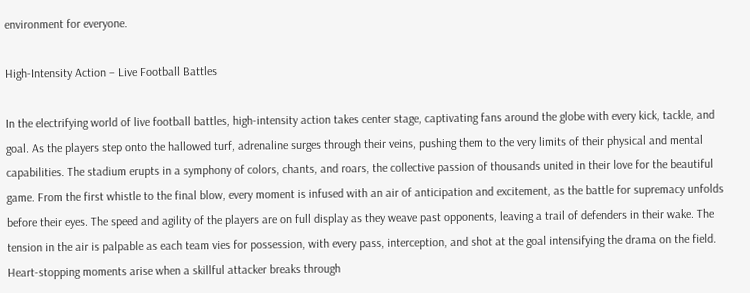environment for everyone.

High-Intensity Action – Live Football Battles

In the electrifying world of live football battles, high-intensity action takes center stage, captivating fans around the globe with every kick, tackle, and goal. As the players step onto the hallowed turf, adrenaline surges through their veins, pushing them to the very limits of their physical and mental capabilities. The stadium erupts in a symphony of colors, chants, and roars, the collective passion of thousands united in their love for the beautiful game. From the first whistle to the final blow, every moment is infused with an air of anticipation and excitement, as the battle for supremacy unfolds before their eyes. The speed and agility of the players are on full display as they weave past opponents, leaving a trail of defenders in their wake. The tension in the air is palpable as each team vies for possession, with every pass, interception, and shot at the goal intensifying the drama on the field. Heart-stopping moments arise when a skillful attacker breaks through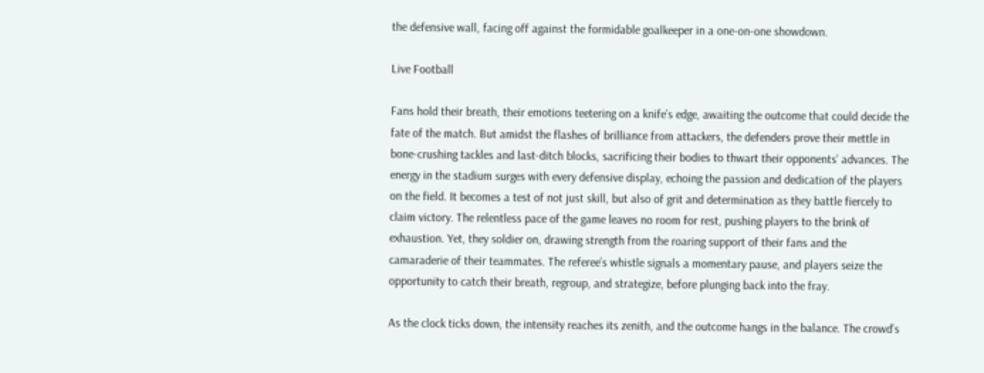the defensive wall, facing off against the formidable goalkeeper in a one-on-one showdown.

Live Football

Fans hold their breath, their emotions teetering on a knife’s edge, awaiting the outcome that could decide the fate of the match. But amidst the flashes of brilliance from attackers, the defenders prove their mettle in bone-crushing tackles and last-ditch blocks, sacrificing their bodies to thwart their opponents’ advances. The energy in the stadium surges with every defensive display, echoing the passion and dedication of the players on the field. It becomes a test of not just skill, but also of grit and determination as they battle fiercely to claim victory. The relentless pace of the game leaves no room for rest, pushing players to the brink of exhaustion. Yet, they soldier on, drawing strength from the roaring support of their fans and the camaraderie of their teammates. The referee’s whistle signals a momentary pause, and players seize the opportunity to catch their breath, regroup, and strategize, before plunging back into the fray.

As the clock ticks down, the intensity reaches its zenith, and the outcome hangs in the balance. The crowd’s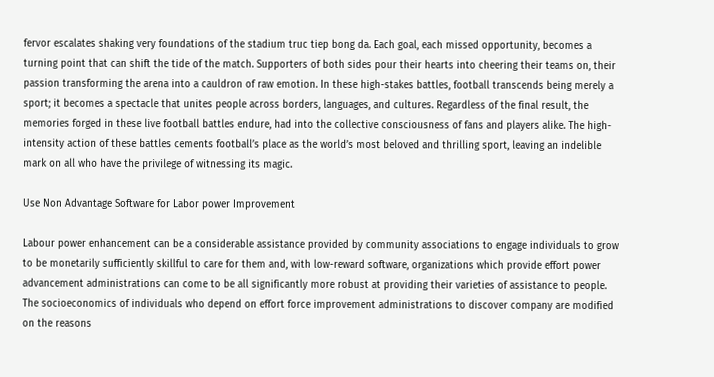fervor escalates shaking very foundations of the stadium truc tiep bong da. Each goal, each missed opportunity, becomes a turning point that can shift the tide of the match. Supporters of both sides pour their hearts into cheering their teams on, their passion transforming the arena into a cauldron of raw emotion. In these high-stakes battles, football transcends being merely a sport; it becomes a spectacle that unites people across borders, languages, and cultures. Regardless of the final result, the memories forged in these live football battles endure, had into the collective consciousness of fans and players alike. The high-intensity action of these battles cements football’s place as the world’s most beloved and thrilling sport, leaving an indelible mark on all who have the privilege of witnessing its magic.

Use Non Advantage Software for Labor power Improvement

Labour power enhancement can be a considerable assistance provided by community associations to engage individuals to grow to be monetarily sufficiently skillful to care for them and, with low-reward software, organizations which provide effort power advancement administrations can come to be all significantly more robust at providing their varieties of assistance to people. The socioeconomics of individuals who depend on effort force improvement administrations to discover company are modified on the reasons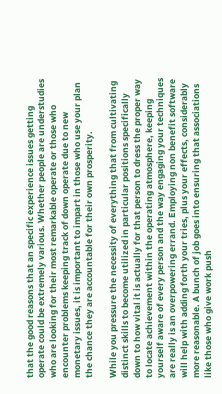that the good reasons that an specific experience issues getting operate could be extremely various. Whether people are understudies who are looking for their most remarkable operate or those who encounter problems keeping track of down operate due to new monetary issues, it is important to impart in those who use your plan the chance they are accountable for their own prosperity.

While you pressure the necessity of everything that from cultivating distinct skills to become utilized in particular positions specifically down to how vital it is actually for that person to dress the proper way to locate achievement within the operating atmosphere, keeping yourself aware of every person and the way engaging your techniques are really is an overpowering errand. Employing non benefit software will help with adding forth your tries, plus your effects, considerably more reasonable. A bunch of job goes into ensuring that associations like those who give work push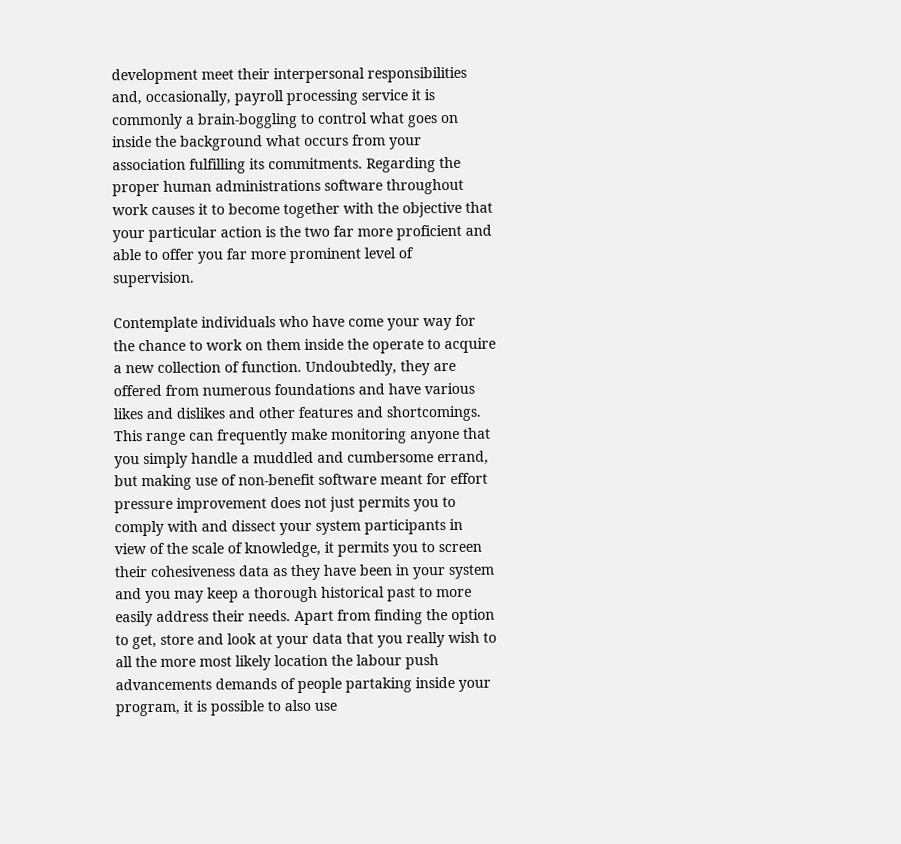development meet their interpersonal responsibilities and, occasionally, payroll processing service it is commonly a brain-boggling to control what goes on inside the background what occurs from your association fulfilling its commitments. Regarding the proper human administrations software throughout work causes it to become together with the objective that your particular action is the two far more proficient and able to offer you far more prominent level of supervision.

Contemplate individuals who have come your way for the chance to work on them inside the operate to acquire a new collection of function. Undoubtedly, they are offered from numerous foundations and have various likes and dislikes and other features and shortcomings. This range can frequently make monitoring anyone that you simply handle a muddled and cumbersome errand, but making use of non-benefit software meant for effort pressure improvement does not just permits you to comply with and dissect your system participants in view of the scale of knowledge, it permits you to screen their cohesiveness data as they have been in your system and you may keep a thorough historical past to more easily address their needs. Apart from finding the option to get, store and look at your data that you really wish to all the more most likely location the labour push advancements demands of people partaking inside your program, it is possible to also use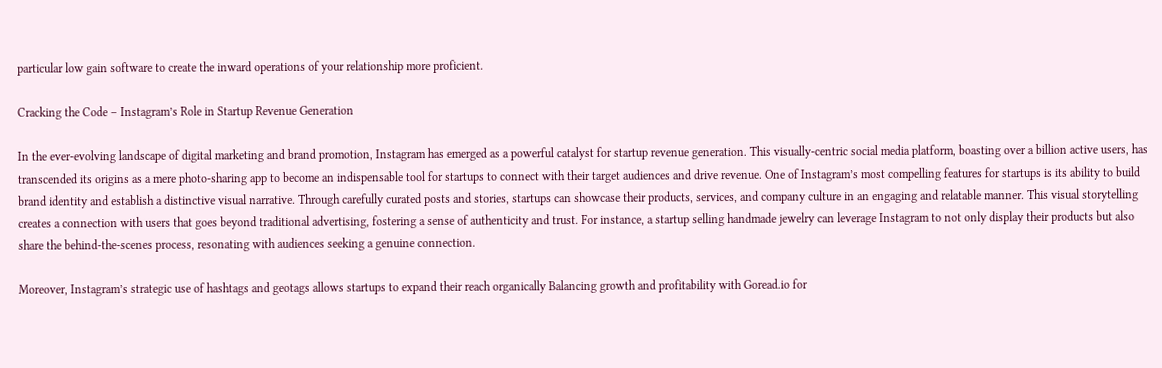particular low gain software to create the inward operations of your relationship more proficient.

Cracking the Code – Instagram’s Role in Startup Revenue Generation

In the ever-evolving landscape of digital marketing and brand promotion, Instagram has emerged as a powerful catalyst for startup revenue generation. This visually-centric social media platform, boasting over a billion active users, has transcended its origins as a mere photo-sharing app to become an indispensable tool for startups to connect with their target audiences and drive revenue. One of Instagram’s most compelling features for startups is its ability to build brand identity and establish a distinctive visual narrative. Through carefully curated posts and stories, startups can showcase their products, services, and company culture in an engaging and relatable manner. This visual storytelling creates a connection with users that goes beyond traditional advertising, fostering a sense of authenticity and trust. For instance, a startup selling handmade jewelry can leverage Instagram to not only display their products but also share the behind-the-scenes process, resonating with audiences seeking a genuine connection.

Moreover, Instagram’s strategic use of hashtags and geotags allows startups to expand their reach organically Balancing growth and profitability with Goread.io for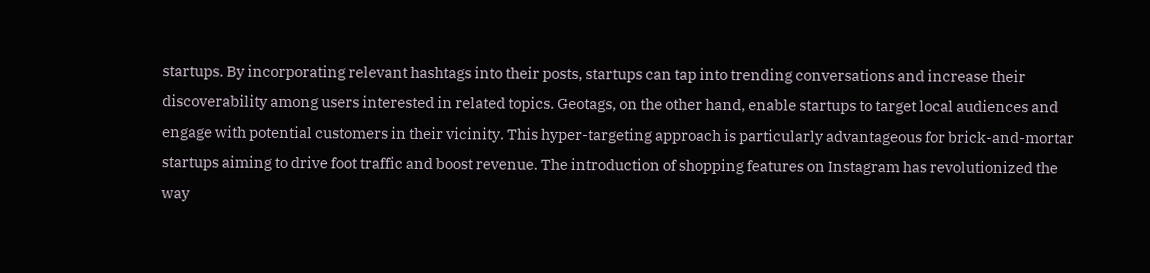startups. By incorporating relevant hashtags into their posts, startups can tap into trending conversations and increase their discoverability among users interested in related topics. Geotags, on the other hand, enable startups to target local audiences and engage with potential customers in their vicinity. This hyper-targeting approach is particularly advantageous for brick-and-mortar startups aiming to drive foot traffic and boost revenue. The introduction of shopping features on Instagram has revolutionized the way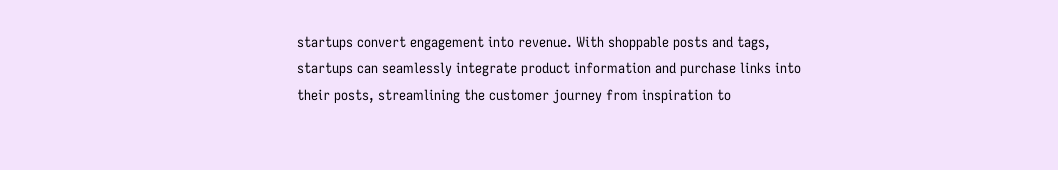startups convert engagement into revenue. With shoppable posts and tags, startups can seamlessly integrate product information and purchase links into their posts, streamlining the customer journey from inspiration to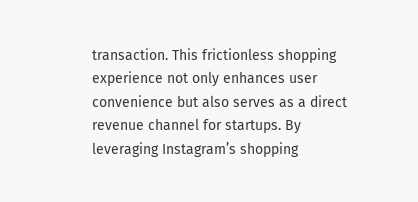transaction. This frictionless shopping experience not only enhances user convenience but also serves as a direct revenue channel for startups. By leveraging Instagram’s shopping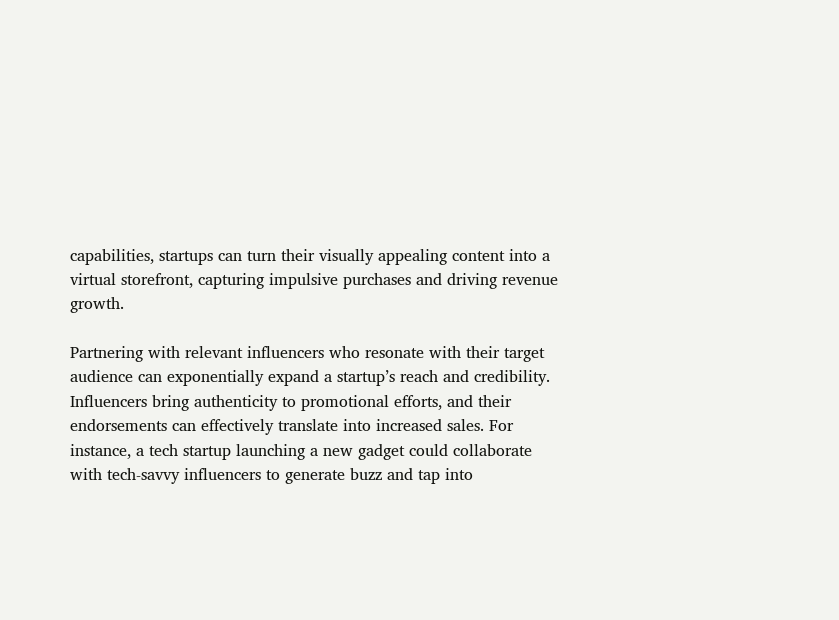capabilities, startups can turn their visually appealing content into a virtual storefront, capturing impulsive purchases and driving revenue growth.

Partnering with relevant influencers who resonate with their target audience can exponentially expand a startup’s reach and credibility. Influencers bring authenticity to promotional efforts, and their endorsements can effectively translate into increased sales. For instance, a tech startup launching a new gadget could collaborate with tech-savvy influencers to generate buzz and tap into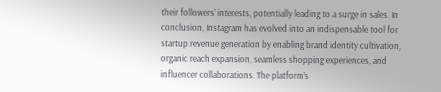their followers’ interests, potentially leading to a surge in sales. In conclusion, Instagram has evolved into an indispensable tool for startup revenue generation by enabling brand identity cultivation, organic reach expansion, seamless shopping experiences, and influencer collaborations. The platform’s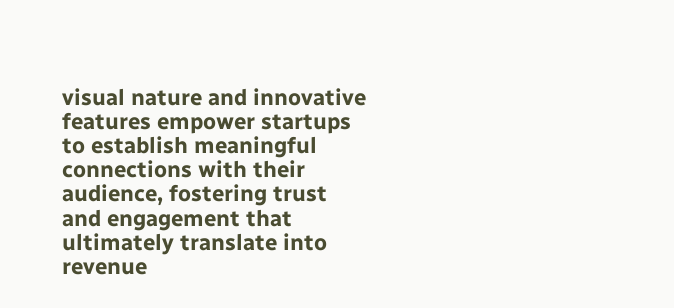visual nature and innovative features empower startups to establish meaningful connections with their audience, fostering trust and engagement that ultimately translate into revenue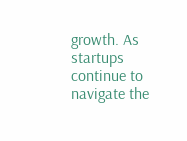growth. As startups continue to navigate the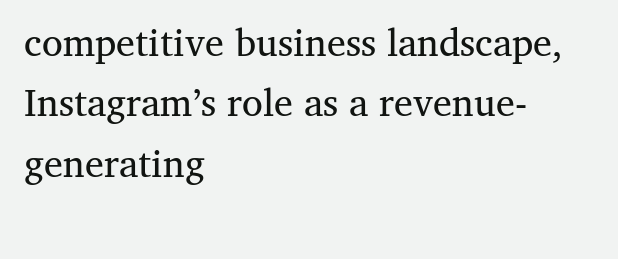competitive business landscape, Instagram’s role as a revenue-generating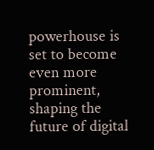powerhouse is set to become even more prominent, shaping the future of digital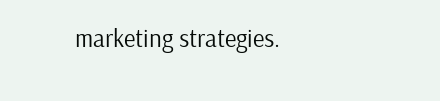marketing strategies.